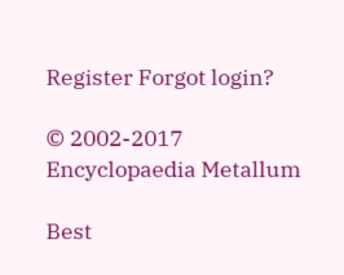Register Forgot login?

© 2002-2017
Encyclopaedia Metallum

Best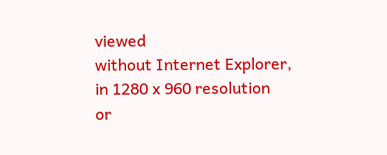viewed
without Internet Explorer,
in 1280 x 960 resolution
or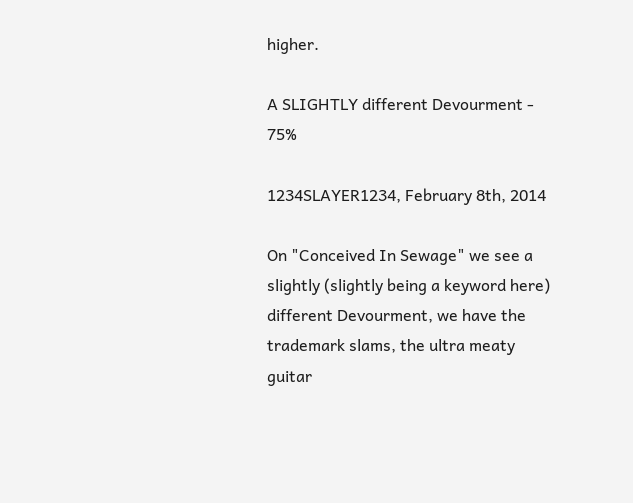higher.

A SLIGHTLY different Devourment - 75%

1234SLAYER1234, February 8th, 2014

On "Conceived In Sewage" we see a slightly (slightly being a keyword here) different Devourment, we have the trademark slams, the ultra meaty guitar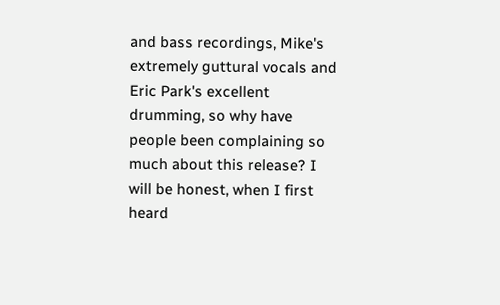and bass recordings, Mike's extremely guttural vocals and Eric Park's excellent drumming, so why have people been complaining so much about this release? I will be honest, when I first heard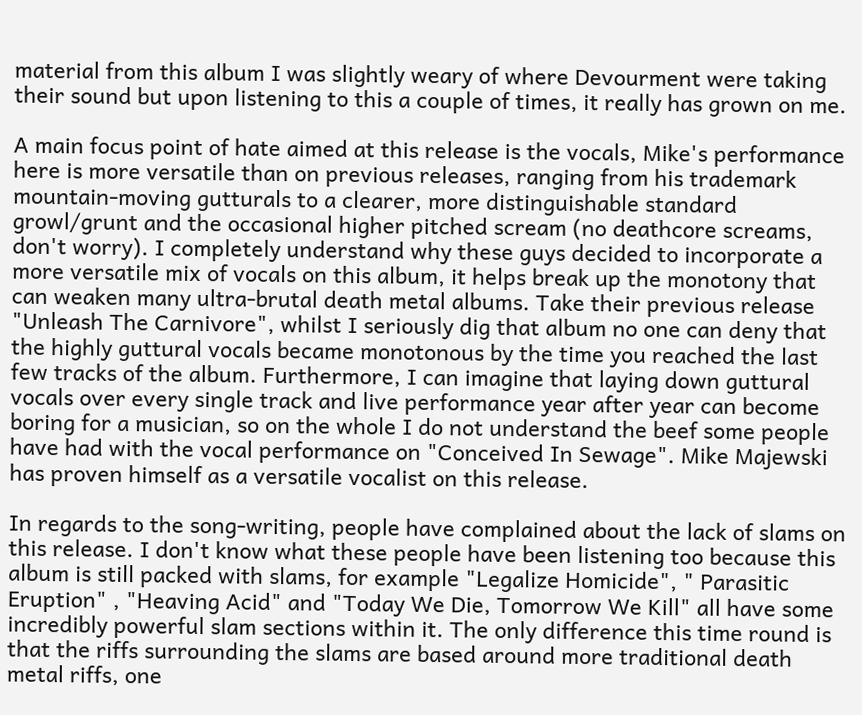material from this album I was slightly weary of where Devourment were taking their sound but upon listening to this a couple of times, it really has grown on me.

A main focus point of hate aimed at this release is the vocals, Mike's performance here is more versatile than on previous releases, ranging from his trademark mountain-moving gutturals to a clearer, more distinguishable standard growl/grunt and the occasional higher pitched scream (no deathcore screams, don't worry). I completely understand why these guys decided to incorporate a more versatile mix of vocals on this album, it helps break up the monotony that can weaken many ultra-brutal death metal albums. Take their previous release "Unleash The Carnivore", whilst I seriously dig that album no one can deny that the highly guttural vocals became monotonous by the time you reached the last few tracks of the album. Furthermore, I can imagine that laying down guttural vocals over every single track and live performance year after year can become boring for a musician, so on the whole I do not understand the beef some people have had with the vocal performance on "Conceived In Sewage". Mike Majewski has proven himself as a versatile vocalist on this release.

In regards to the song-writing, people have complained about the lack of slams on this release. I don't know what these people have been listening too because this album is still packed with slams, for example "Legalize Homicide", " Parasitic Eruption" , "Heaving Acid" and "Today We Die, Tomorrow We Kill" all have some incredibly powerful slam sections within it. The only difference this time round is that the riffs surrounding the slams are based around more traditional death metal riffs, one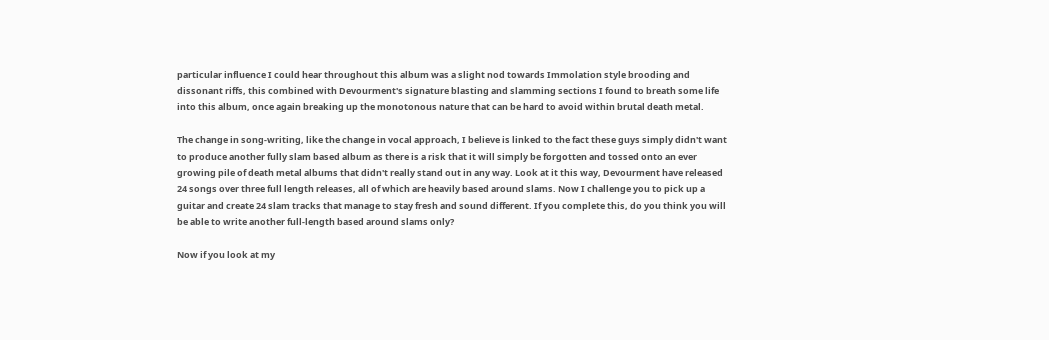particular influence I could hear throughout this album was a slight nod towards Immolation style brooding and dissonant riffs, this combined with Devourment's signature blasting and slamming sections I found to breath some life into this album, once again breaking up the monotonous nature that can be hard to avoid within brutal death metal.

The change in song-writing, like the change in vocal approach, I believe is linked to the fact these guys simply didn't want to produce another fully slam based album as there is a risk that it will simply be forgotten and tossed onto an ever growing pile of death metal albums that didn't really stand out in any way. Look at it this way, Devourment have released 24 songs over three full length releases, all of which are heavily based around slams. Now I challenge you to pick up a guitar and create 24 slam tracks that manage to stay fresh and sound different. If you complete this, do you think you will be able to write another full-length based around slams only?

Now if you look at my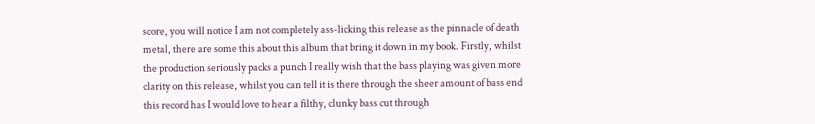score, you will notice I am not completely ass-licking this release as the pinnacle of death metal, there are some this about this album that bring it down in my book. Firstly, whilst the production seriously packs a punch I really wish that the bass playing was given more clarity on this release, whilst you can tell it is there through the sheer amount of bass end this record has I would love to hear a filthy, clunky bass cut through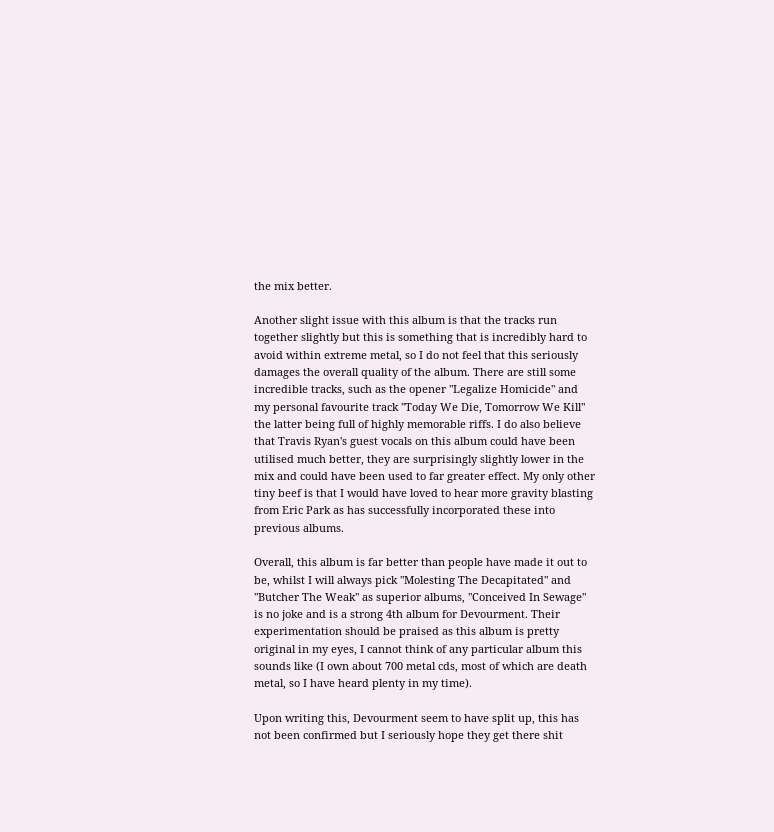the mix better.

Another slight issue with this album is that the tracks run together slightly but this is something that is incredibly hard to avoid within extreme metal, so I do not feel that this seriously damages the overall quality of the album. There are still some incredible tracks, such as the opener "Legalize Homicide" and my personal favourite track "Today We Die, Tomorrow We Kill" the latter being full of highly memorable riffs. I do also believe that Travis Ryan's guest vocals on this album could have been utilised much better, they are surprisingly slightly lower in the mix and could have been used to far greater effect. My only other tiny beef is that I would have loved to hear more gravity blasting from Eric Park as has successfully incorporated these into previous albums.

Overall, this album is far better than people have made it out to be, whilst I will always pick "Molesting The Decapitated" and "Butcher The Weak" as superior albums, "Conceived In Sewage" is no joke and is a strong 4th album for Devourment. Their experimentation should be praised as this album is pretty original in my eyes, I cannot think of any particular album this sounds like (I own about 700 metal cds, most of which are death metal, so I have heard plenty in my time).

Upon writing this, Devourment seem to have split up, this has not been confirmed but I seriously hope they get there shit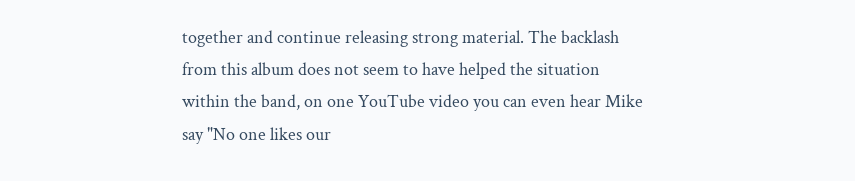together and continue releasing strong material. The backlash from this album does not seem to have helped the situation within the band, on one YouTube video you can even hear Mike say "No one likes our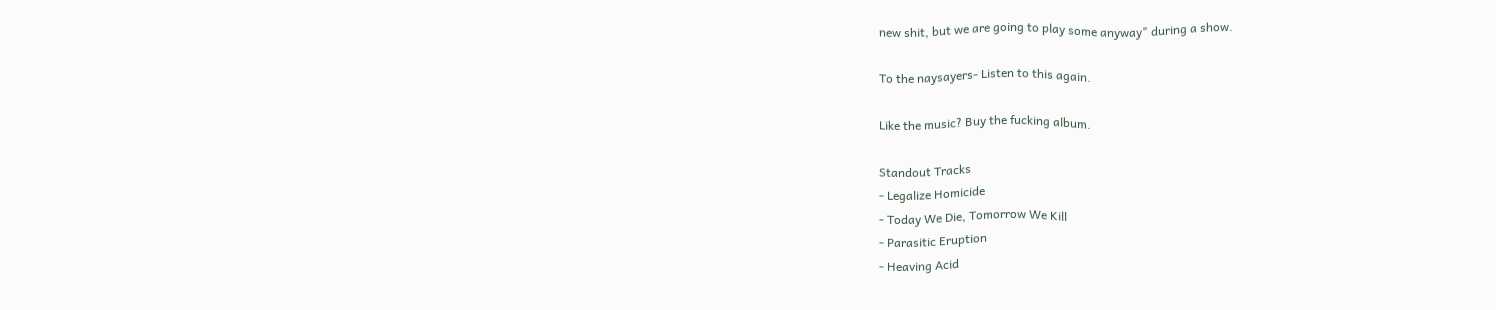new shit, but we are going to play some anyway" during a show.

To the naysayers- Listen to this again.

Like the music? Buy the fucking album.

Standout Tracks
- Legalize Homicide
- Today We Die, Tomorrow We Kill
- Parasitic Eruption
- Heaving Acid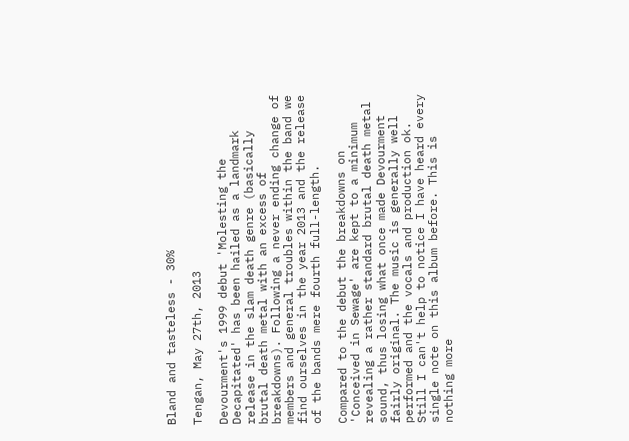Bland and tasteless - 30%

Tengan, May 27th, 2013

Devourment's 1999 debut 'Molesting the Decapitated' has been hailed as a landmark release in the slam death genre (basically brutal death metal with an excess of breakdowns). Following a never ending change of members and general troubles within the band we find ourselves in the year 2013 and the release of the bands mere fourth full-length.

Compared to the debut the breakdowns on 'Conceived in Sewage' are kept to a minimum revealing a rather standard brutal death metal sound, thus losing what once made Devourment fairly original. The music is generally well performed and the vocals and production ok. Still I can't help to notice I have heard every single note on this album before. This is nothing more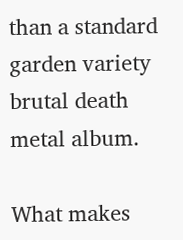than a standard garden variety brutal death metal album.

What makes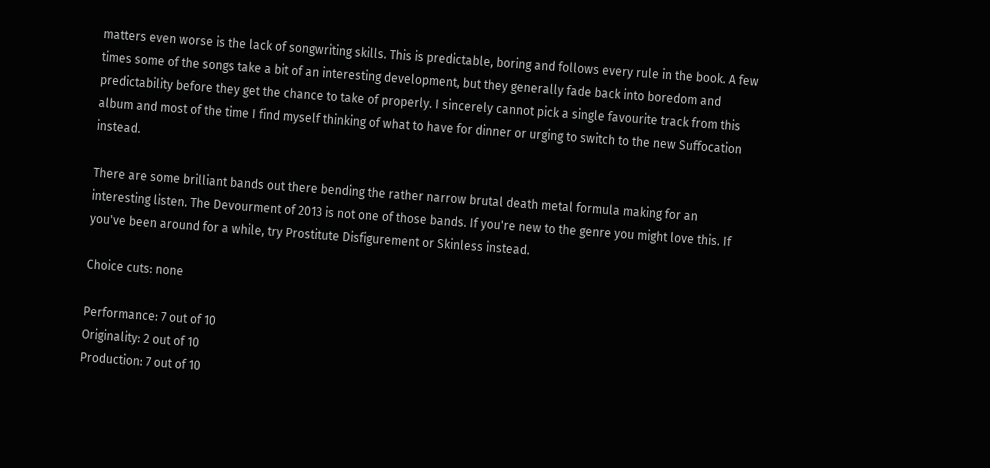matters even worse is the lack of songwriting skills. This is predictable, boring and follows every rule in the book. A few times some of the songs take a bit of an interesting development, but they generally fade back into boredom and predictability before they get the chance to take of properly. I sincerely cannot pick a single favourite track from this album and most of the time I find myself thinking of what to have for dinner or urging to switch to the new Suffocation instead.

There are some brilliant bands out there bending the rather narrow brutal death metal formula making for an interesting listen. The Devourment of 2013 is not one of those bands. If you're new to the genre you might love this. If you've been around for a while, try Prostitute Disfigurement or Skinless instead.

Choice cuts: none

Performance: 7 out of 10
Originality: 2 out of 10
Production: 7 out of 10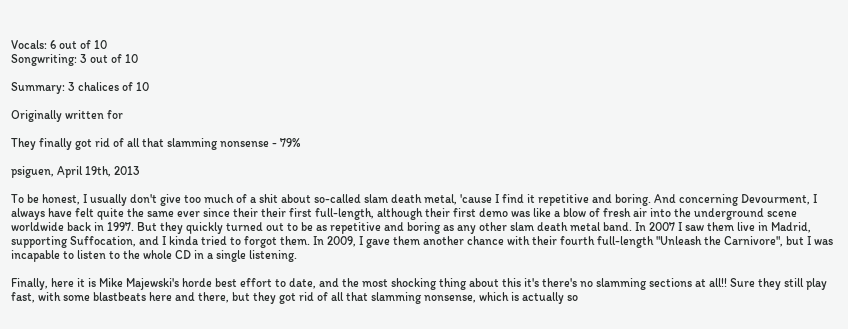Vocals: 6 out of 10
Songwriting: 3 out of 10

Summary: 3 chalices of 10

Originally written for

They finally got rid of all that slamming nonsense - 79%

psiguen, April 19th, 2013

To be honest, I usually don't give too much of a shit about so-called slam death metal, 'cause I find it repetitive and boring. And concerning Devourment, I always have felt quite the same ever since their their first full-length, although their first demo was like a blow of fresh air into the underground scene worldwide back in 1997. But they quickly turned out to be as repetitive and boring as any other slam death metal band. In 2007 I saw them live in Madrid, supporting Suffocation, and I kinda tried to forgot them. In 2009, I gave them another chance with their fourth full-length "Unleash the Carnivore", but I was incapable to listen to the whole CD in a single listening.

Finally, here it is Mike Majewski's horde best effort to date, and the most shocking thing about this it's there's no slamming sections at all!! Sure they still play fast, with some blastbeats here and there, but they got rid of all that slamming nonsense, which is actually so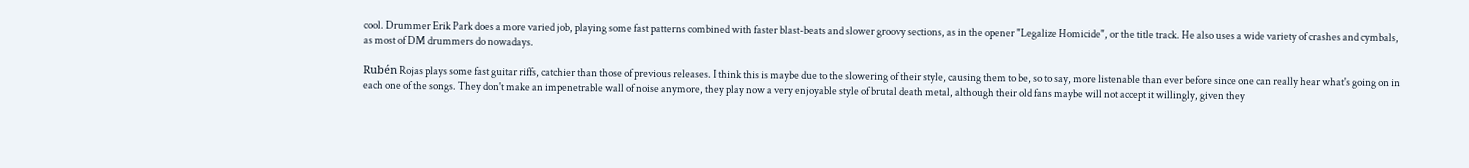cool. Drummer Erik Park does a more varied job, playing some fast patterns combined with faster blast-beats and slower groovy sections, as in the opener "Legalize Homicide", or the title track. He also uses a wide variety of crashes and cymbals, as most of DM drummers do nowadays.

Rubén Rojas plays some fast guitar riffs, catchier than those of previous releases. I think this is maybe due to the slowering of their style, causing them to be, so to say, more listenable than ever before since one can really hear what's going on in each one of the songs. They don't make an impenetrable wall of noise anymore, they play now a very enjoyable style of brutal death metal, although their old fans maybe will not accept it willingly, given they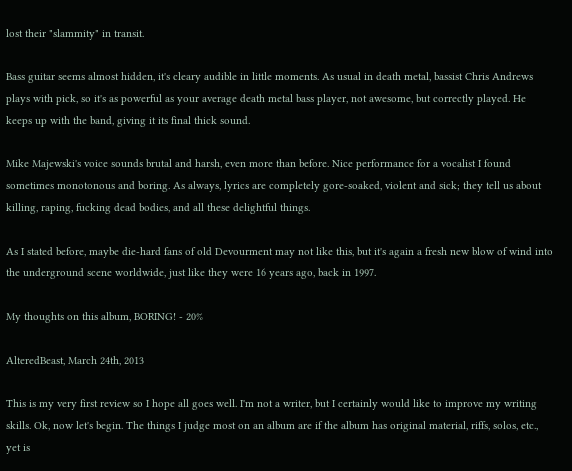lost their "slammity" in transit.

Bass guitar seems almost hidden, it's cleary audible in little moments. As usual in death metal, bassist Chris Andrews plays with pick, so it's as powerful as your average death metal bass player, not awesome, but correctly played. He keeps up with the band, giving it its final thick sound.

Mike Majewski's voice sounds brutal and harsh, even more than before. Nice performance for a vocalist I found sometimes monotonous and boring. As always, lyrics are completely gore-soaked, violent and sick; they tell us about killing, raping, fucking dead bodies, and all these delightful things.

As I stated before, maybe die-hard fans of old Devourment may not like this, but it's again a fresh new blow of wind into the underground scene worldwide, just like they were 16 years ago, back in 1997.

My thoughts on this album, BORING! - 20%

AlteredBeast, March 24th, 2013

This is my very first review so I hope all goes well. I'm not a writer, but I certainly would like to improve my writing skills. Ok, now let's begin. The things I judge most on an album are if the album has original material, riffs, solos, etc., yet is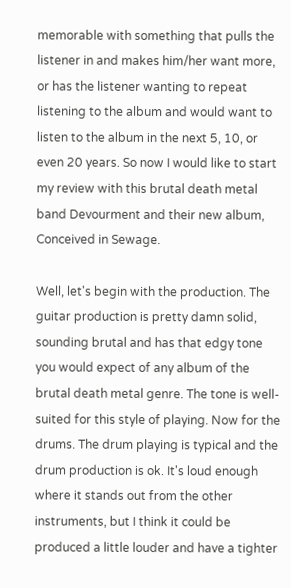memorable with something that pulls the listener in and makes him/her want more, or has the listener wanting to repeat listening to the album and would want to listen to the album in the next 5, 10, or even 20 years. So now I would like to start my review with this brutal death metal band Devourment and their new album, Conceived in Sewage.

Well, let's begin with the production. The guitar production is pretty damn solid, sounding brutal and has that edgy tone you would expect of any album of the brutal death metal genre. The tone is well-suited for this style of playing. Now for the drums. The drum playing is typical and the drum production is ok. It's loud enough where it stands out from the other instruments, but I think it could be produced a little louder and have a tighter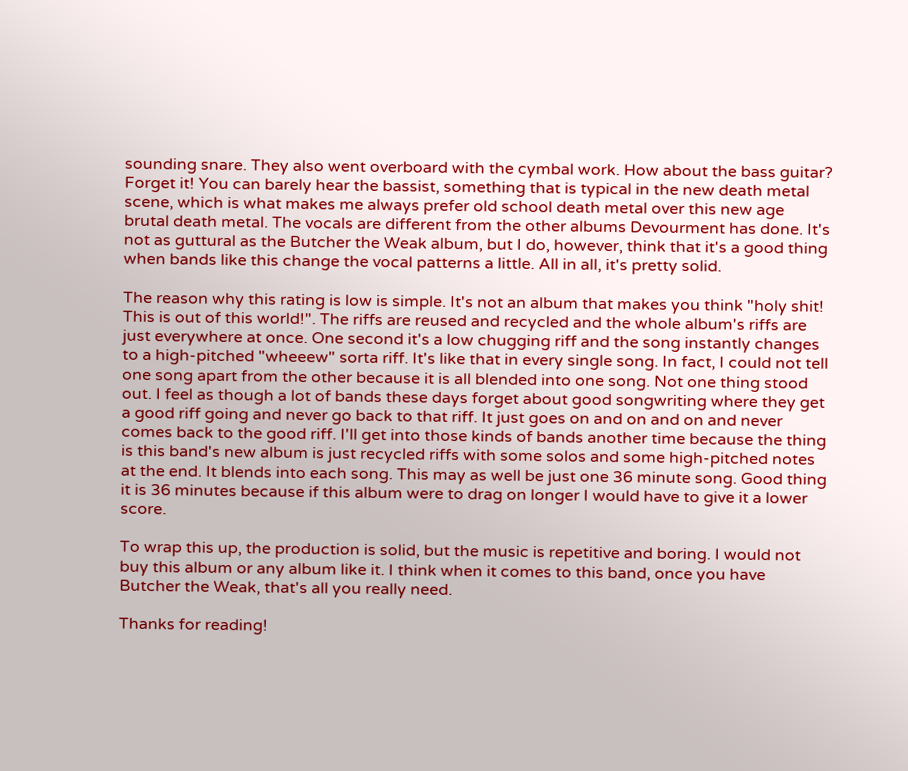sounding snare. They also went overboard with the cymbal work. How about the bass guitar? Forget it! You can barely hear the bassist, something that is typical in the new death metal scene, which is what makes me always prefer old school death metal over this new age brutal death metal. The vocals are different from the other albums Devourment has done. It's not as guttural as the Butcher the Weak album, but I do, however, think that it's a good thing when bands like this change the vocal patterns a little. All in all, it's pretty solid.

The reason why this rating is low is simple. It's not an album that makes you think "holy shit! This is out of this world!". The riffs are reused and recycled and the whole album's riffs are just everywhere at once. One second it's a low chugging riff and the song instantly changes to a high-pitched "wheeew" sorta riff. It's like that in every single song. In fact, I could not tell one song apart from the other because it is all blended into one song. Not one thing stood out. I feel as though a lot of bands these days forget about good songwriting where they get a good riff going and never go back to that riff. It just goes on and on and on and never comes back to the good riff. I'll get into those kinds of bands another time because the thing is this band's new album is just recycled riffs with some solos and some high-pitched notes at the end. It blends into each song. This may as well be just one 36 minute song. Good thing it is 36 minutes because if this album were to drag on longer I would have to give it a lower score.

To wrap this up, the production is solid, but the music is repetitive and boring. I would not buy this album or any album like it. I think when it comes to this band, once you have Butcher the Weak, that's all you really need.

Thanks for reading!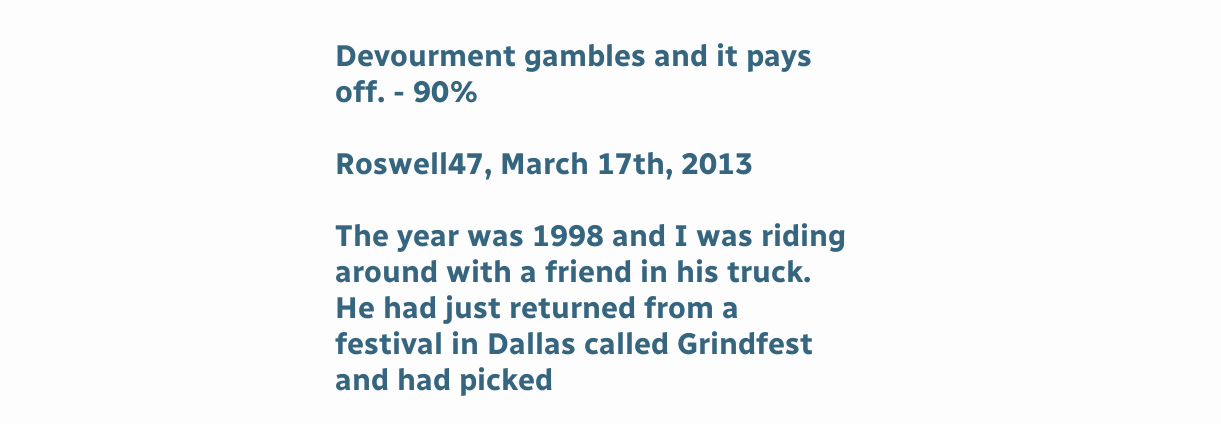Devourment gambles and it pays off. - 90%

Roswell47, March 17th, 2013

The year was 1998 and I was riding around with a friend in his truck. He had just returned from a festival in Dallas called Grindfest and had picked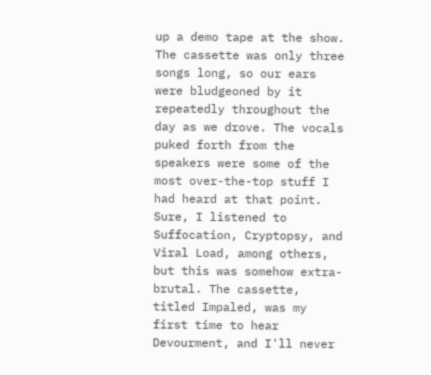up a demo tape at the show. The cassette was only three songs long, so our ears were bludgeoned by it repeatedly throughout the day as we drove. The vocals puked forth from the speakers were some of the most over-the-top stuff I had heard at that point. Sure, I listened to Suffocation, Cryptopsy, and Viral Load, among others, but this was somehow extra-brutal. The cassette, titled Impaled, was my first time to hear Devourment, and I'll never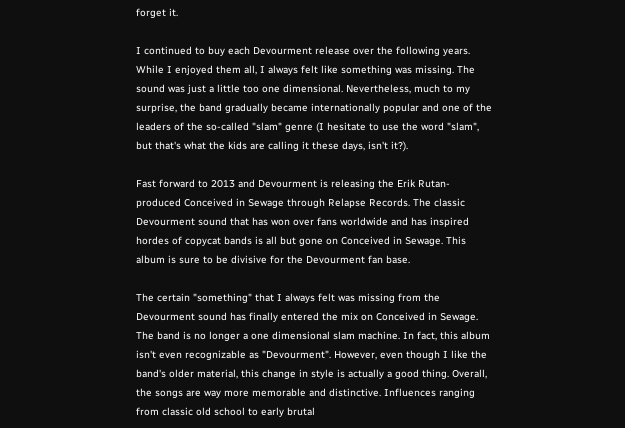forget it.

I continued to buy each Devourment release over the following years. While I enjoyed them all, I always felt like something was missing. The sound was just a little too one dimensional. Nevertheless, much to my surprise, the band gradually became internationally popular and one of the leaders of the so-called "slam" genre (I hesitate to use the word "slam", but that's what the kids are calling it these days, isn't it?).

Fast forward to 2013 and Devourment is releasing the Erik Rutan-produced Conceived in Sewage through Relapse Records. The classic Devourment sound that has won over fans worldwide and has inspired hordes of copycat bands is all but gone on Conceived in Sewage. This album is sure to be divisive for the Devourment fan base.

The certain "something" that I always felt was missing from the Devourment sound has finally entered the mix on Conceived in Sewage. The band is no longer a one dimensional slam machine. In fact, this album isn't even recognizable as "Devourment". However, even though I like the band's older material, this change in style is actually a good thing. Overall, the songs are way more memorable and distinctive. Influences ranging from classic old school to early brutal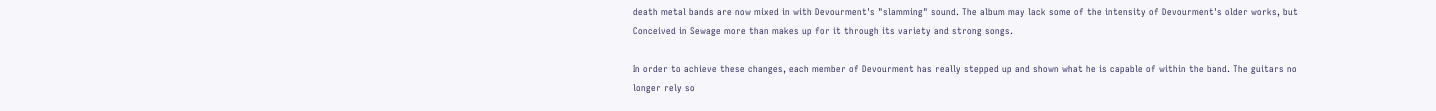death metal bands are now mixed in with Devourment's "slamming" sound. The album may lack some of the intensity of Devourment's older works, but Conceived in Sewage more than makes up for it through its variety and strong songs.

In order to achieve these changes, each member of Devourment has really stepped up and shown what he is capable of within the band. The guitars no longer rely so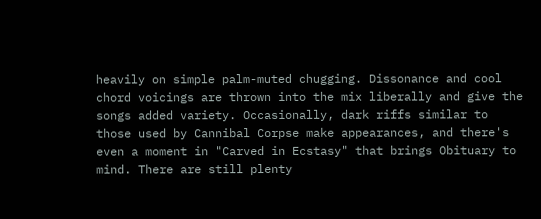heavily on simple palm-muted chugging. Dissonance and cool chord voicings are thrown into the mix liberally and give the songs added variety. Occasionally, dark riffs similar to those used by Cannibal Corpse make appearances, and there's even a moment in "Carved in Ecstasy" that brings Obituary to mind. There are still plenty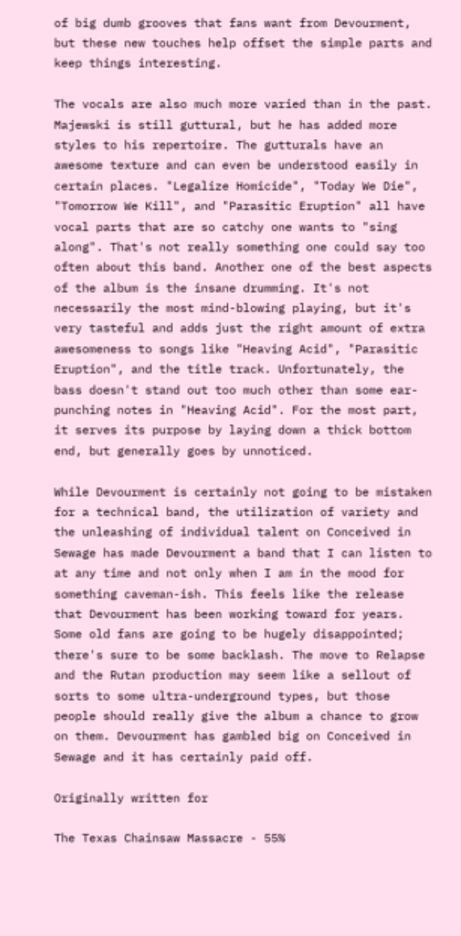of big dumb grooves that fans want from Devourment, but these new touches help offset the simple parts and keep things interesting.

The vocals are also much more varied than in the past. Majewski is still guttural, but he has added more styles to his repertoire. The gutturals have an awesome texture and can even be understood easily in certain places. "Legalize Homicide", "Today We Die", "Tomorrow We Kill", and "Parasitic Eruption" all have vocal parts that are so catchy one wants to "sing along". That's not really something one could say too often about this band. Another one of the best aspects of the album is the insane drumming. It's not necessarily the most mind-blowing playing, but it's very tasteful and adds just the right amount of extra awesomeness to songs like "Heaving Acid", "Parasitic Eruption", and the title track. Unfortunately, the bass doesn't stand out too much other than some ear-punching notes in "Heaving Acid". For the most part, it serves its purpose by laying down a thick bottom end, but generally goes by unnoticed.

While Devourment is certainly not going to be mistaken for a technical band, the utilization of variety and the unleashing of individual talent on Conceived in Sewage has made Devourment a band that I can listen to at any time and not only when I am in the mood for something caveman-ish. This feels like the release that Devourment has been working toward for years. Some old fans are going to be hugely disappointed; there's sure to be some backlash. The move to Relapse and the Rutan production may seem like a sellout of sorts to some ultra-underground types, but those people should really give the album a chance to grow on them. Devourment has gambled big on Conceived in Sewage and it has certainly paid off.

Originally written for

The Texas Chainsaw Massacre - 55%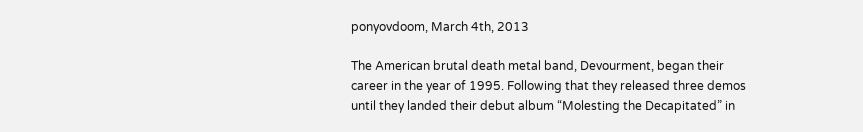ponyovdoom, March 4th, 2013

The American brutal death metal band, Devourment, began their career in the year of 1995. Following that they released three demos until they landed their debut album “Molesting the Decapitated” in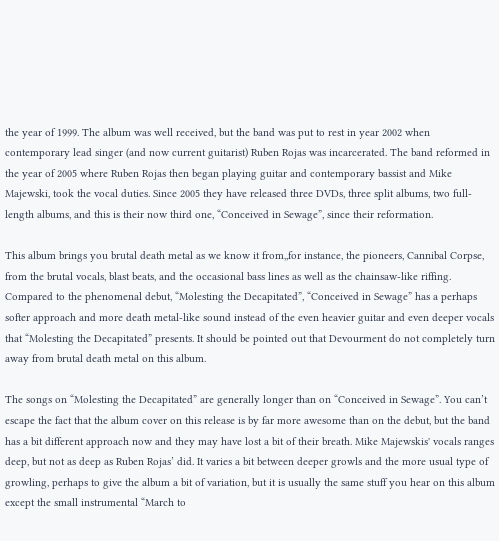the year of 1999. The album was well received, but the band was put to rest in year 2002 when contemporary lead singer (and now current guitarist) Ruben Rojas was incarcerated. The band reformed in the year of 2005 where Ruben Rojas then began playing guitar and contemporary bassist and Mike Majewski, took the vocal duties. Since 2005 they have released three DVDs, three split albums, two full-length albums, and this is their now third one, “Conceived in Sewage”, since their reformation.

This album brings you brutal death metal as we know it from,,for instance, the pioneers, Cannibal Corpse, from the brutal vocals, blast beats, and the occasional bass lines as well as the chainsaw-like riffing. Compared to the phenomenal debut, “Molesting the Decapitated”, “Conceived in Sewage” has a perhaps softer approach and more death metal-like sound instead of the even heavier guitar and even deeper vocals that “Molesting the Decapitated” presents. It should be pointed out that Devourment do not completely turn away from brutal death metal on this album.

The songs on “Molesting the Decapitated” are generally longer than on “Conceived in Sewage”. You can’t escape the fact that the album cover on this release is by far more awesome than on the debut, but the band has a bit different approach now and they may have lost a bit of their breath. Mike Majewskis' vocals ranges deep, but not as deep as Ruben Rojas’ did. It varies a bit between deeper growls and the more usual type of growling, perhaps to give the album a bit of variation, but it is usually the same stuff you hear on this album except the small instrumental “March to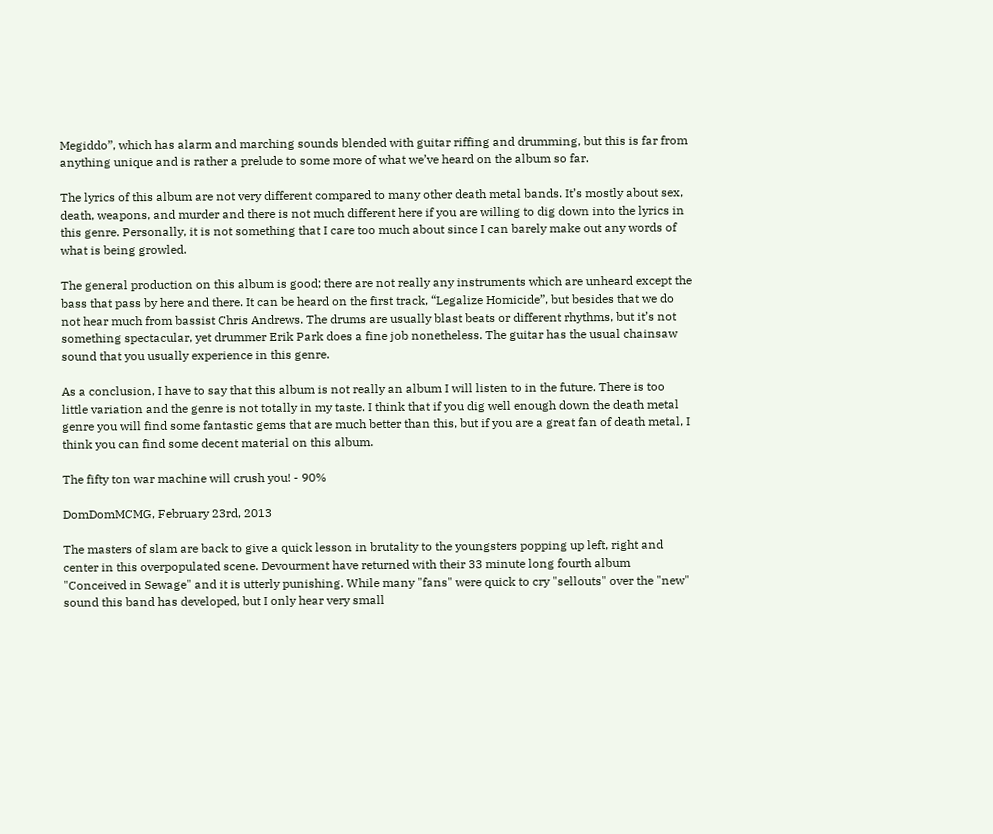Megiddo”, which has alarm and marching sounds blended with guitar riffing and drumming, but this is far from anything unique and is rather a prelude to some more of what we’ve heard on the album so far.

The lyrics of this album are not very different compared to many other death metal bands. It’s mostly about sex, death, weapons, and murder and there is not much different here if you are willing to dig down into the lyrics in this genre. Personally, it is not something that I care too much about since I can barely make out any words of what is being growled.

The general production on this album is good; there are not really any instruments which are unheard except the bass that pass by here and there. It can be heard on the first track, “Legalize Homicide”, but besides that we do not hear much from bassist Chris Andrews. The drums are usually blast beats or different rhythms, but it’s not something spectacular, yet drummer Erik Park does a fine job nonetheless. The guitar has the usual chainsaw sound that you usually experience in this genre.

As a conclusion, I have to say that this album is not really an album I will listen to in the future. There is too little variation and the genre is not totally in my taste. I think that if you dig well enough down the death metal genre you will find some fantastic gems that are much better than this, but if you are a great fan of death metal, I think you can find some decent material on this album.

The fifty ton war machine will crush you! - 90%

DomDomMCMG, February 23rd, 2013

The masters of slam are back to give a quick lesson in brutality to the youngsters popping up left, right and center in this overpopulated scene. Devourment have returned with their 33 minute long fourth album "Conceived in Sewage" and it is utterly punishing. While many "fans" were quick to cry "sellouts" over the "new" sound this band has developed, but I only hear very small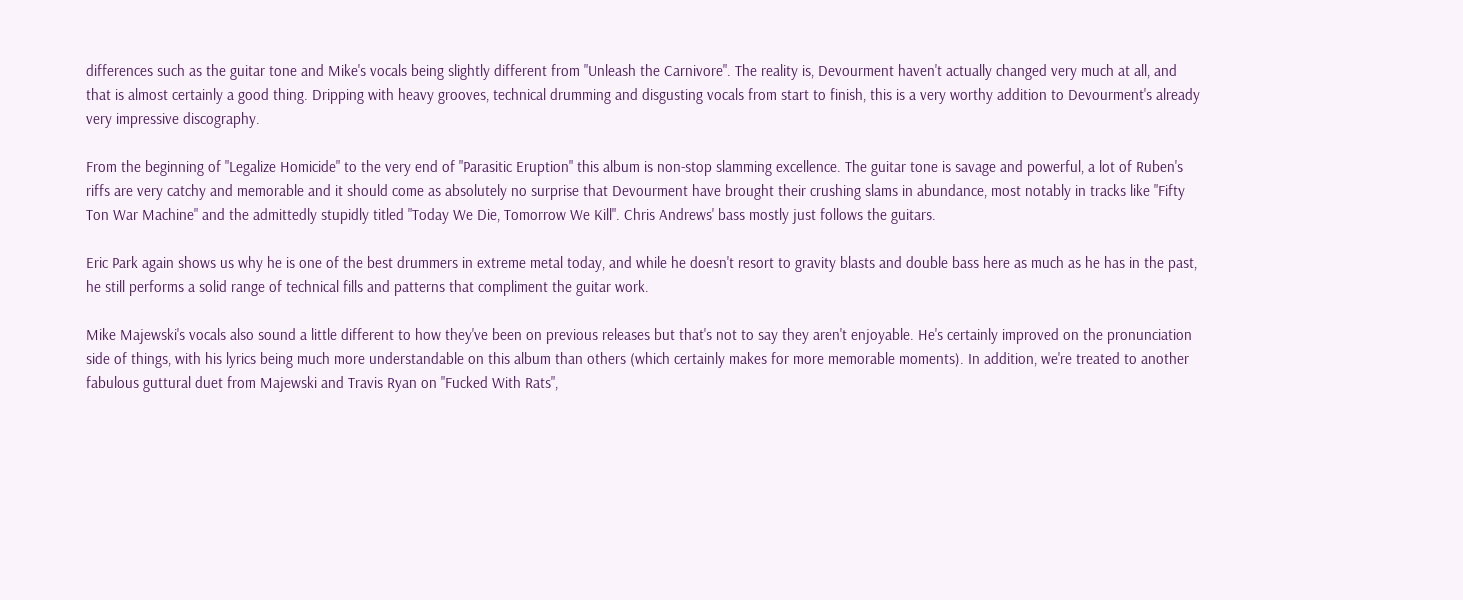differences such as the guitar tone and Mike's vocals being slightly different from "Unleash the Carnivore". The reality is, Devourment haven't actually changed very much at all, and that is almost certainly a good thing. Dripping with heavy grooves, technical drumming and disgusting vocals from start to finish, this is a very worthy addition to Devourment's already very impressive discography.

From the beginning of "Legalize Homicide" to the very end of "Parasitic Eruption" this album is non-stop slamming excellence. The guitar tone is savage and powerful, a lot of Ruben's riffs are very catchy and memorable and it should come as absolutely no surprise that Devourment have brought their crushing slams in abundance, most notably in tracks like "Fifty Ton War Machine" and the admittedly stupidly titled "Today We Die, Tomorrow We Kill". Chris Andrews' bass mostly just follows the guitars.

Eric Park again shows us why he is one of the best drummers in extreme metal today, and while he doesn't resort to gravity blasts and double bass here as much as he has in the past, he still performs a solid range of technical fills and patterns that compliment the guitar work.

Mike Majewski's vocals also sound a little different to how they've been on previous releases but that's not to say they aren't enjoyable. He's certainly improved on the pronunciation side of things, with his lyrics being much more understandable on this album than others (which certainly makes for more memorable moments). In addition, we're treated to another fabulous guttural duet from Majewski and Travis Ryan on "Fucked With Rats",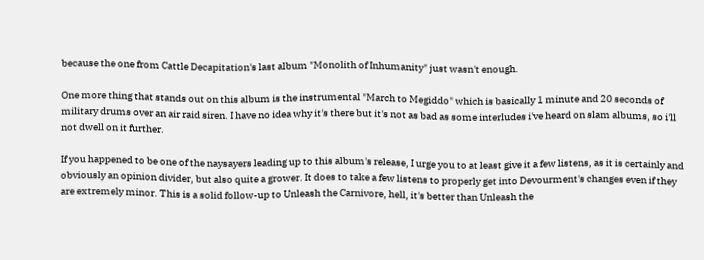because the one from Cattle Decapitation's last album "Monolith of Inhumanity" just wasn't enough.

One more thing that stands out on this album is the instrumental "March to Megiddo" which is basically 1 minute and 20 seconds of military drums over an air raid siren. I have no idea why it's there but it's not as bad as some interludes i've heard on slam albums, so i'll not dwell on it further.

If you happened to be one of the naysayers leading up to this album's release, I urge you to at least give it a few listens, as it is certainly and obviously an opinion divider, but also quite a grower. It does to take a few listens to properly get into Devourment's changes even if they are extremely minor. This is a solid follow-up to Unleash the Carnivore, hell, it's better than Unleash the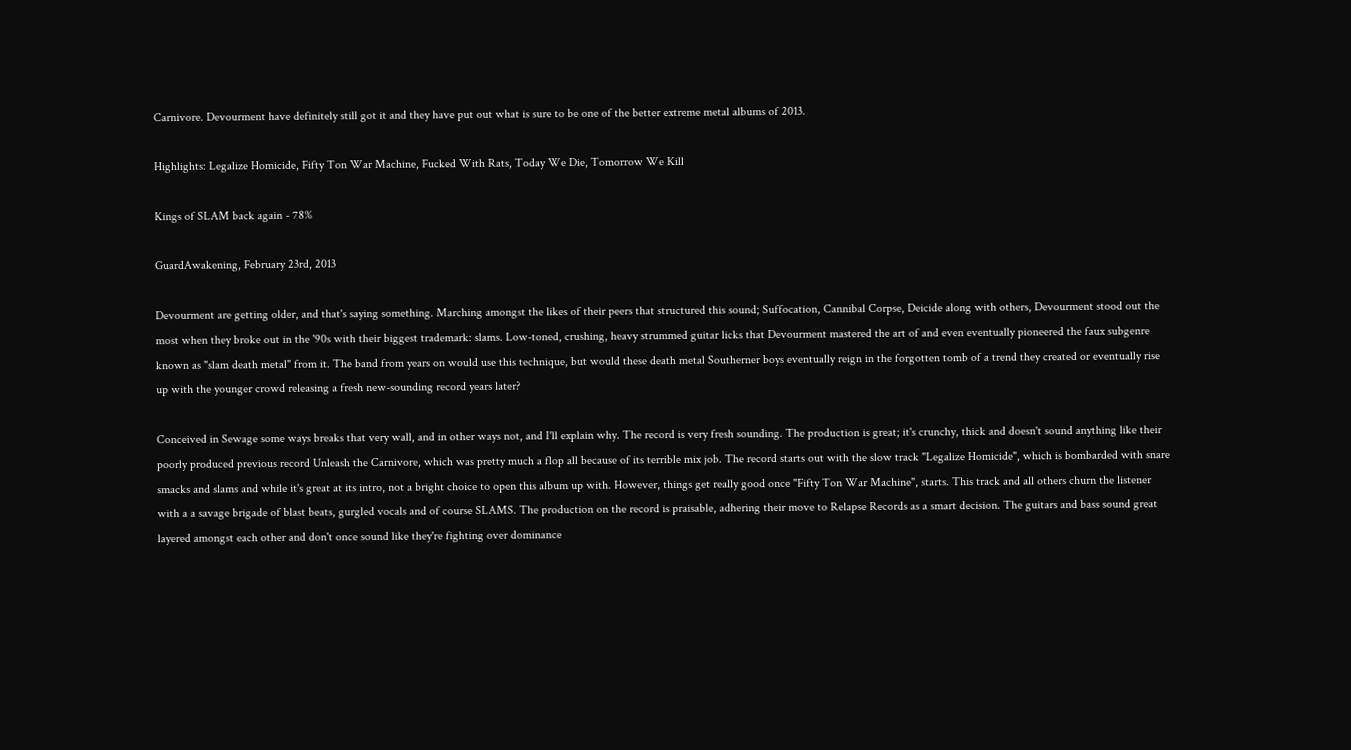Carnivore. Devourment have definitely still got it and they have put out what is sure to be one of the better extreme metal albums of 2013.

Highlights: Legalize Homicide, Fifty Ton War Machine, Fucked With Rats, Today We Die, Tomorrow We Kill

Kings of SLAM back again - 78%

GuardAwakening, February 23rd, 2013

Devourment are getting older, and that's saying something. Marching amongst the likes of their peers that structured this sound; Suffocation, Cannibal Corpse, Deicide along with others, Devourment stood out the most when they broke out in the '90s with their biggest trademark: slams. Low-toned, crushing, heavy strummed guitar licks that Devourment mastered the art of and even eventually pioneered the faux subgenre known as "slam death metal" from it. The band from years on would use this technique, but would these death metal Southerner boys eventually reign in the forgotten tomb of a trend they created or eventually rise up with the younger crowd releasing a fresh new-sounding record years later?

Conceived in Sewage some ways breaks that very wall, and in other ways not, and I'll explain why. The record is very fresh sounding. The production is great; it's crunchy, thick and doesn't sound anything like their poorly produced previous record Unleash the Carnivore, which was pretty much a flop all because of its terrible mix job. The record starts out with the slow track "Legalize Homicide", which is bombarded with snare smacks and slams and while it's great at its intro, not a bright choice to open this album up with. However, things get really good once "Fifty Ton War Machine", starts. This track and all others churn the listener with a a savage brigade of blast beats, gurgled vocals and of course SLAMS. The production on the record is praisable, adhering their move to Relapse Records as a smart decision. The guitars and bass sound great layered amongst each other and don't once sound like they're fighting over dominance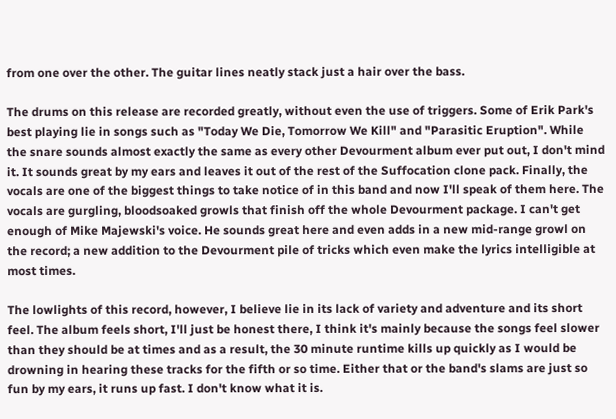from one over the other. The guitar lines neatly stack just a hair over the bass.

The drums on this release are recorded greatly, without even the use of triggers. Some of Erik Park's best playing lie in songs such as "Today We Die, Tomorrow We Kill" and "Parasitic Eruption". While the snare sounds almost exactly the same as every other Devourment album ever put out, I don't mind it. It sounds great by my ears and leaves it out of the rest of the Suffocation clone pack. Finally, the vocals are one of the biggest things to take notice of in this band and now I'll speak of them here. The vocals are gurgling, bloodsoaked growls that finish off the whole Devourment package. I can't get enough of Mike Majewski's voice. He sounds great here and even adds in a new mid-range growl on the record; a new addition to the Devourment pile of tricks which even make the lyrics intelligible at most times.

The lowlights of this record, however, I believe lie in its lack of variety and adventure and its short feel. The album feels short, I'll just be honest there, I think it's mainly because the songs feel slower than they should be at times and as a result, the 30 minute runtime kills up quickly as I would be drowning in hearing these tracks for the fifth or so time. Either that or the band's slams are just so fun by my ears, it runs up fast. I don't know what it is.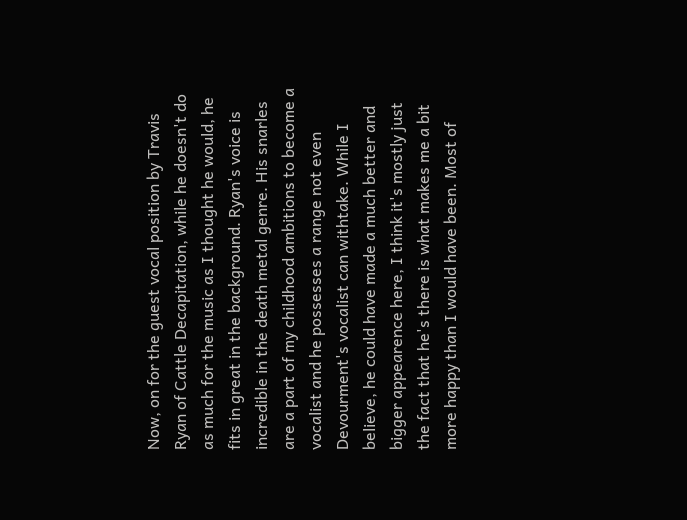Now, on for the guest vocal position by Travis Ryan of Cattle Decapitation, while he doesn't do as much for the music as I thought he would, he fits in great in the background. Ryan's voice is incredible in the death metal genre. His snarles are a part of my childhood ambitions to become a vocalist and he possesses a range not even Devourment's vocalist can withtake. While I believe, he could have made a much better and bigger appearence here, I think it's mostly just the fact that he's there is what makes me a bit more happy than I would have been. Most of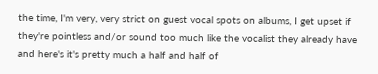the time, I'm very, very strict on guest vocal spots on albums, I get upset if they're pointless and/or sound too much like the vocalist they already have and here's it's pretty much a half and half of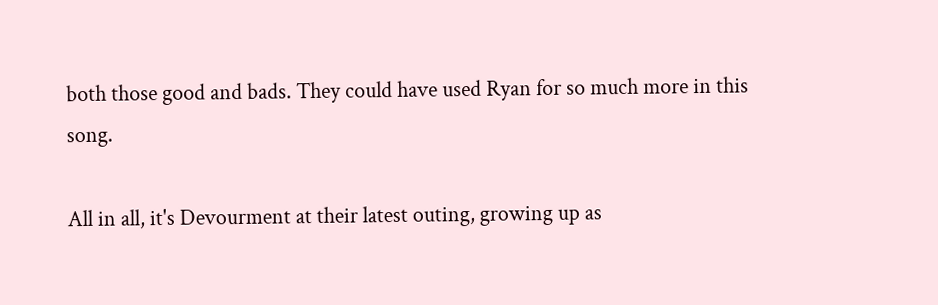both those good and bads. They could have used Ryan for so much more in this song.

All in all, it's Devourment at their latest outing, growing up as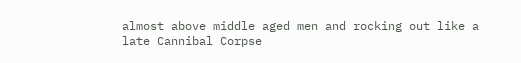almost above middle aged men and rocking out like a late Cannibal Corpse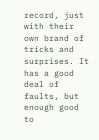record, just with their own brand of tricks and surprises. It has a good deal of faults, but enough good to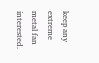keep any extreme metal fan interested.